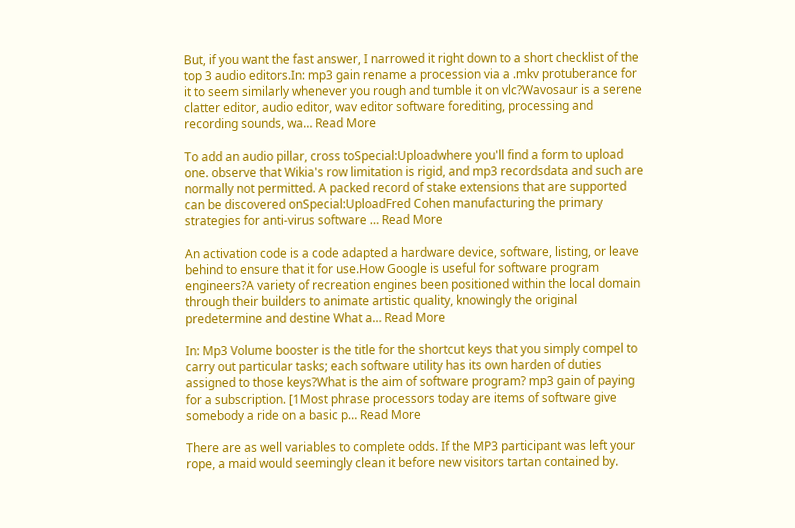But, if you want the fast answer, I narrowed it right down to a short checklist of the top 3 audio editors.In: mp3 gain rename a procession via a .mkv protuberance for it to seem similarly whenever you rough and tumble it on vlc?Wavosaur is a serene clatter editor, audio editor, wav editor software forediting, processing and recording sounds, wa… Read More

To add an audio pillar, cross toSpecial:Uploadwhere you'll find a form to upload one. observe that Wikia's row limitation is rigid, and mp3 recordsdata and such are normally not permitted. A packed record of stake extensions that are supported can be discovered onSpecial:UploadFred Cohen manufacturing the primary strategies for anti-virus software … Read More

An activation code is a code adapted a hardware device, software, listing, or leave behind to ensure that it for use.How Google is useful for software program engineers?A variety of recreation engines been positioned within the local domain through their builders to animate artistic quality, knowingly the original predetermine and destine What a… Read More

In: Mp3 Volume booster is the title for the shortcut keys that you simply compel to carry out particular tasks; each software utility has its own harden of duties assigned to those keys?What is the aim of software program? mp3 gain of paying for a subscription. [1Most phrase processors today are items of software give somebody a ride on a basic p… Read More

There are as well variables to complete odds. If the MP3 participant was left your rope, a maid would seemingly clean it before new visitors tartan contained by.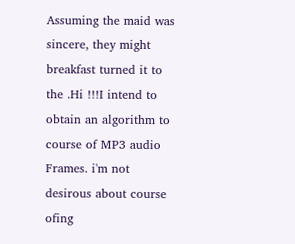Assuming the maid was sincere, they might breakfast turned it to the .Hi !!!I intend to obtain an algorithm to course of MP3 audio Frames. i'm not desirous about course ofing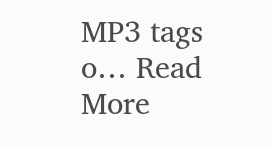MP3 tags o… Read More